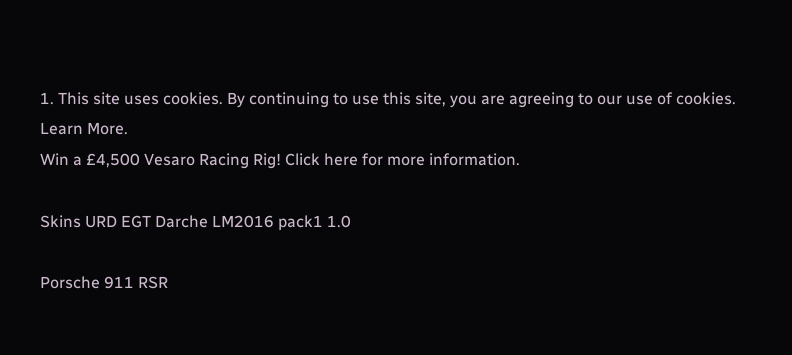1. This site uses cookies. By continuing to use this site, you are agreeing to our use of cookies. Learn More.
Win a £4,500 Vesaro Racing Rig! Click here for more information.

Skins URD EGT Darche LM2016 pack1 1.0

Porsche 911 RSR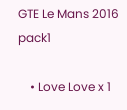GTE Le Mans 2016 pack1

    • Love Love x 1